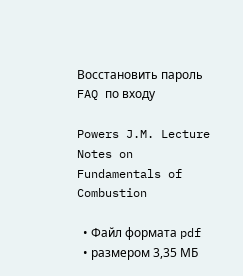Восстановить пароль
FAQ по входу

Powers J.M. Lecture Notes on Fundamentals of Combustion

  • Файл формата pdf
  • размером 3,35 МБ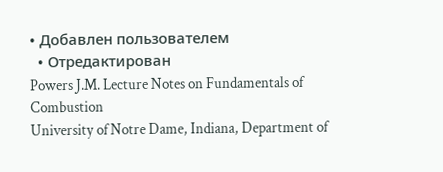• Добавлен пользователем
  • Отредактирован
Powers J.M. Lecture Notes on Fundamentals of Combustion
University of Notre Dame, Indiana, Department of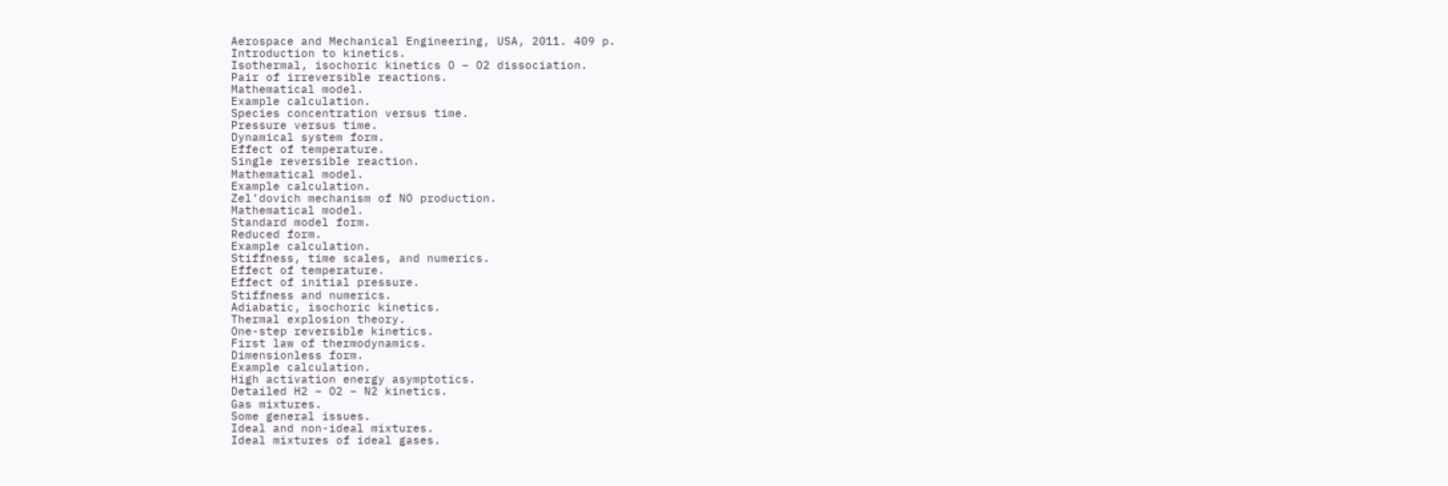Aerospace and Mechanical Engineering, USA, 2011. 409 p.
Introduction to kinetics.
Isothermal, isochoric kinetics O − O2 dissociation.
Pair of irreversible reactions.
Mathematical model.
Example calculation.
Species concentration versus time.
Pressure versus time.
Dynamical system form.
Effect of temperature.
Single reversible reaction.
Mathematical model.
Example calculation.
Zel’dovich mechanism of NO production.
Mathematical model.
Standard model form.
Reduced form.
Example calculation.
Stiffness, time scales, and numerics.
Effect of temperature.
Effect of initial pressure.
Stiffness and numerics.
Adiabatic, isochoric kinetics.
Thermal explosion theory.
One-step reversible kinetics.
First law of thermodynamics.
Dimensionless form.
Example calculation.
High activation energy asymptotics.
Detailed H2 − O2 − N2 kinetics.
Gas mixtures.
Some general issues.
Ideal and non-ideal mixtures.
Ideal mixtures of ideal gases.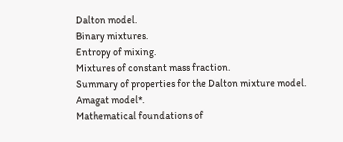Dalton model.
Binary mixtures.
Entropy of mixing.
Mixtures of constant mass fraction.
Summary of properties for the Dalton mixture model.
Amagat model*.
Mathematical foundations of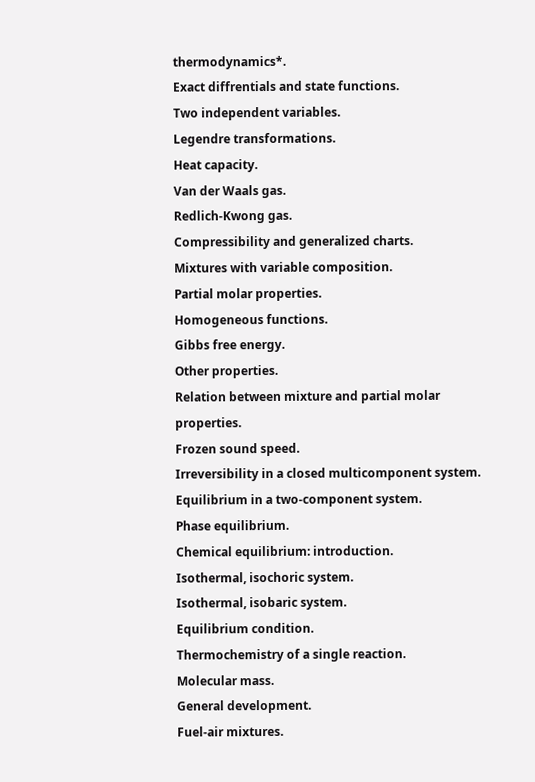thermodynamics*.
Exact diffrentials and state functions.
Two independent variables.
Legendre transformations.
Heat capacity.
Van der Waals gas.
Redlich-Kwong gas.
Compressibility and generalized charts.
Mixtures with variable composition.
Partial molar properties.
Homogeneous functions.
Gibbs free energy.
Other properties.
Relation between mixture and partial molar properties.
Frozen sound speed.
Irreversibility in a closed multicomponent system.
Equilibrium in a two-component system.
Phase equilibrium.
Chemical equilibrium: introduction.
Isothermal, isochoric system.
Isothermal, isobaric system.
Equilibrium condition.
Thermochemistry of a single reaction.
Molecular mass.
General development.
Fuel-air mixtures.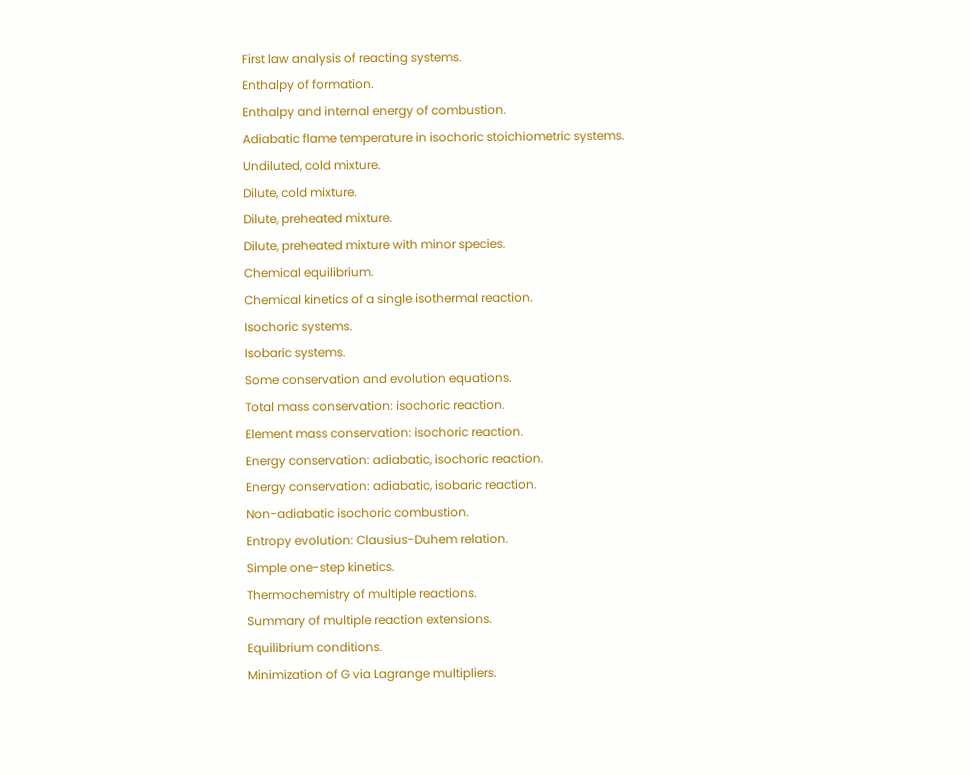First law analysis of reacting systems.
Enthalpy of formation.
Enthalpy and internal energy of combustion.
Adiabatic flame temperature in isochoric stoichiometric systems.
Undiluted, cold mixture.
Dilute, cold mixture.
Dilute, preheated mixture.
Dilute, preheated mixture with minor species.
Chemical equilibrium.
Chemical kinetics of a single isothermal reaction.
Isochoric systems.
Isobaric systems.
Some conservation and evolution equations.
Total mass conservation: isochoric reaction.
Element mass conservation: isochoric reaction.
Energy conservation: adiabatic, isochoric reaction.
Energy conservation: adiabatic, isobaric reaction.
Non-adiabatic isochoric combustion.
Entropy evolution: Clausius-Duhem relation.
Simple one-step kinetics.
Thermochemistry of multiple reactions.
Summary of multiple reaction extensions.
Equilibrium conditions.
Minimization of G via Lagrange multipliers.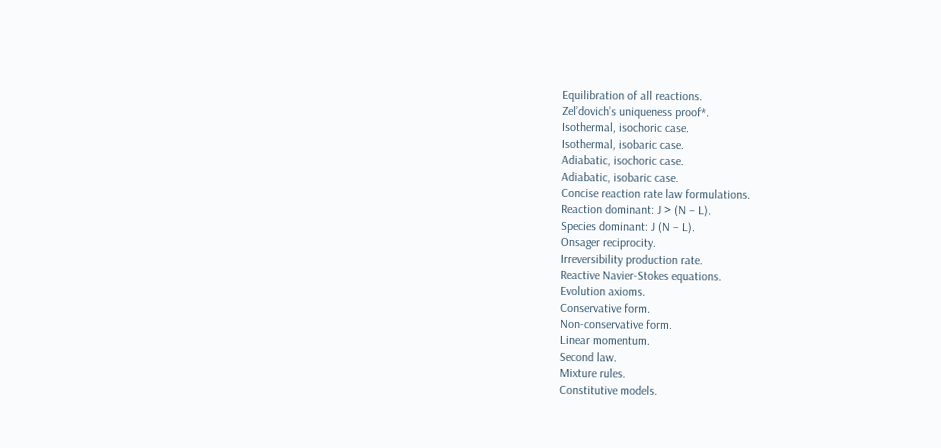Equilibration of all reactions.
Zel’dovich’s uniqueness proof*.
Isothermal, isochoric case.
Isothermal, isobaric case.
Adiabatic, isochoric case.
Adiabatic, isobaric case.
Concise reaction rate law formulations.
Reaction dominant: J > (N − L).
Species dominant: J (N − L).
Onsager reciprocity.
Irreversibility production rate.
Reactive Navier-Stokes equations.
Evolution axioms.
Conservative form.
Non-conservative form.
Linear momentum.
Second law.
Mixture rules.
Constitutive models.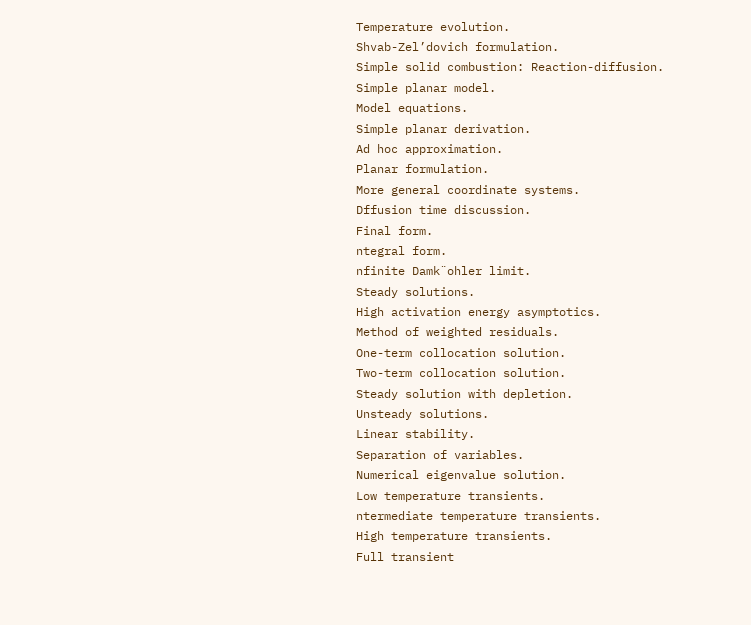Temperature evolution.
Shvab-Zel’dovich formulation.
Simple solid combustion: Reaction-diffusion.
Simple planar model.
Model equations.
Simple planar derivation.
Ad hoc approximation.
Planar formulation.
More general coordinate systems.
Dffusion time discussion.
Final form.
ntegral form.
nfinite Damk¨ohler limit.
Steady solutions.
High activation energy asymptotics.
Method of weighted residuals.
One-term collocation solution.
Two-term collocation solution.
Steady solution with depletion.
Unsteady solutions.
Linear stability.
Separation of variables.
Numerical eigenvalue solution.
Low temperature transients.
ntermediate temperature transients.
High temperature transients.
Full transient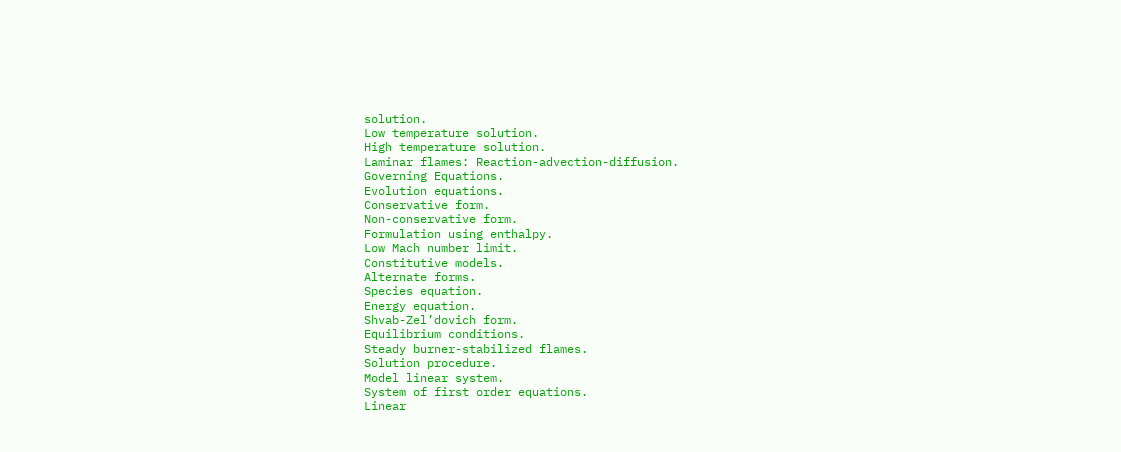solution.
Low temperature solution.
High temperature solution.
Laminar flames: Reaction-advection-diffusion.
Governing Equations.
Evolution equations.
Conservative form.
Non-conservative form.
Formulation using enthalpy.
Low Mach number limit.
Constitutive models.
Alternate forms.
Species equation.
Energy equation.
Shvab-Zel’dovich form.
Equilibrium conditions.
Steady burner-stabilized flames.
Solution procedure.
Model linear system.
System of first order equations.
Linear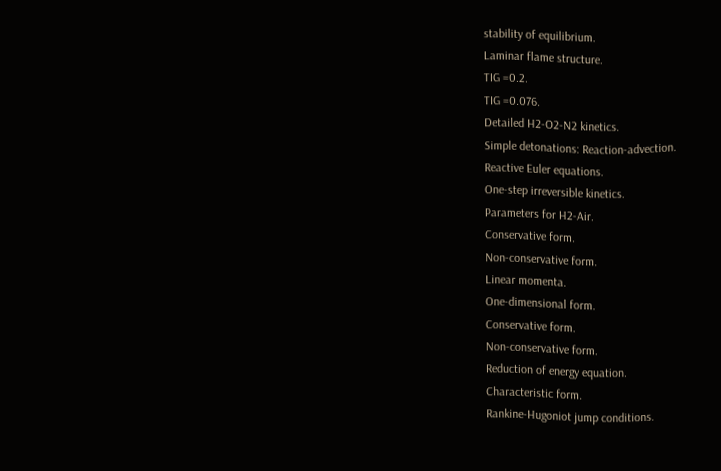stability of equilibrium.
Laminar flame structure.
TIG =0.2.
TIG =0.076.
Detailed H2-O2-N2 kinetics.
Simple detonations: Reaction-advection.
Reactive Euler equations.
One-step irreversible kinetics.
Parameters for H2-Air.
Conservative form.
Non-conservative form.
Linear momenta.
One-dimensional form.
Conservative form.
Non-conservative form.
Reduction of energy equation.
Characteristic form.
Rankine-Hugoniot jump conditions.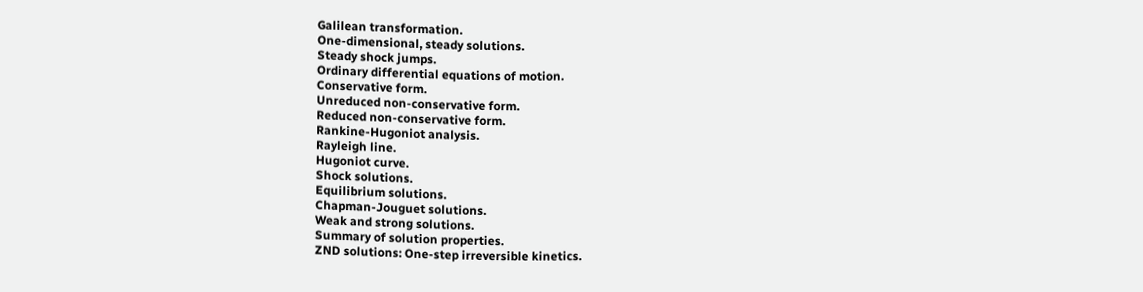Galilean transformation.
One-dimensional, steady solutions.
Steady shock jumps.
Ordinary differential equations of motion.
Conservative form.
Unreduced non-conservative form.
Reduced non-conservative form.
Rankine-Hugoniot analysis.
Rayleigh line.
Hugoniot curve.
Shock solutions.
Equilibrium solutions.
Chapman-Jouguet solutions.
Weak and strong solutions.
Summary of solution properties.
ZND solutions: One-step irreversible kinetics.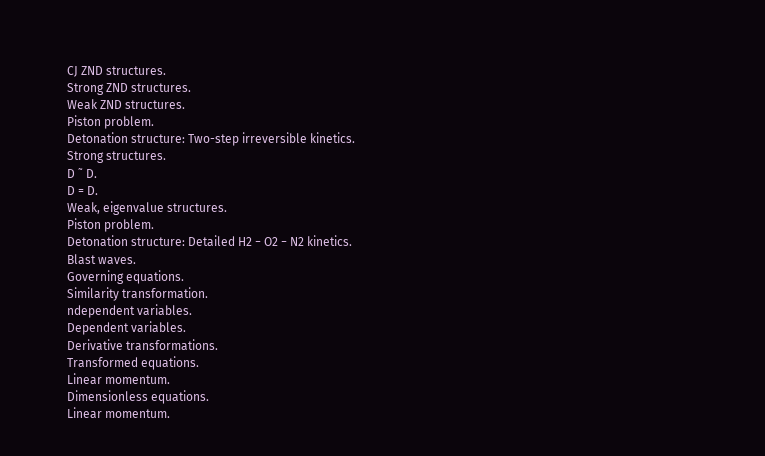CJ ZND structures.
Strong ZND structures.
Weak ZND structures.
Piston problem.
Detonation structure: Two-step irreversible kinetics.
Strong structures.
D ˜ D.
D = D.
Weak, eigenvalue structures.
Piston problem.
Detonation structure: Detailed H2 − O2 − N2 kinetics.
Blast waves.
Governing equations.
Similarity transformation.
ndependent variables.
Dependent variables.
Derivative transformations.
Transformed equations.
Linear momentum.
Dimensionless equations.
Linear momentum.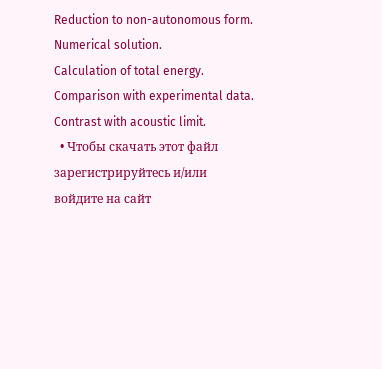Reduction to non-autonomous form.
Numerical solution.
Calculation of total energy.
Comparison with experimental data.
Contrast with acoustic limit.
  • Чтобы скачать этот файл зарегистрируйтесь и/или войдите на сайт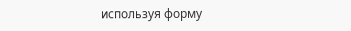используя форму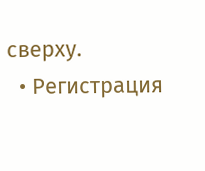сверху.
  • Регистрация